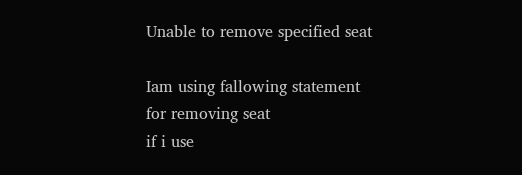Unable to remove specified seat

Iam using fallowing statement for removing seat
if i use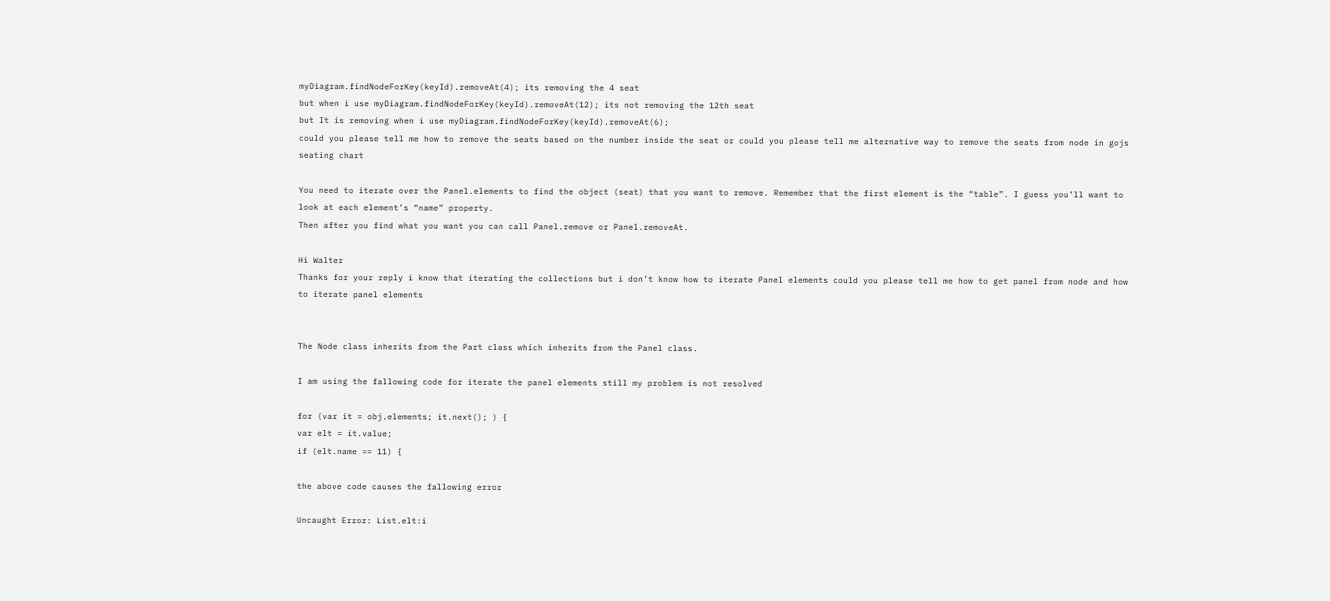myDiagram.findNodeForKey(keyId).removeAt(4); its removing the 4 seat
but when i use myDiagram.findNodeForKey(keyId).removeAt(12); its not removing the 12th seat
but It is removing when i use myDiagram.findNodeForKey(keyId).removeAt(6);
could you please tell me how to remove the seats based on the number inside the seat or could you please tell me alternative way to remove the seats from node in gojs seating chart

You need to iterate over the Panel.elements to find the object (seat) that you want to remove. Remember that the first element is the “table”. I guess you’ll want to look at each element’s “name” property.
Then after you find what you want you can call Panel.remove or Panel.removeAt.

Hi Walter
Thanks for your reply i know that iterating the collections but i don’t know how to iterate Panel elements could you please tell me how to get panel from node and how to iterate panel elements


The Node class inherits from the Part class which inherits from the Panel class.

I am using the fallowing code for iterate the panel elements still my problem is not resolved

for (var it = obj.elements; it.next(); ) {
var elt = it.value;
if (elt.name == 11) {

the above code causes the fallowing error

Uncaught Error: List.elt:i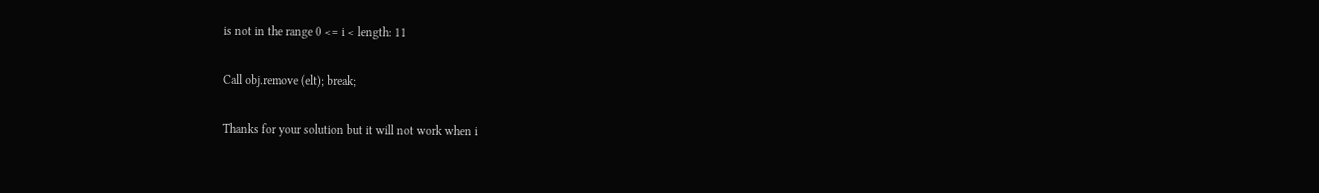is not in the range 0 <= i < length: 11

Call obj.remove (elt); break;

Thanks for your solution but it will not work when i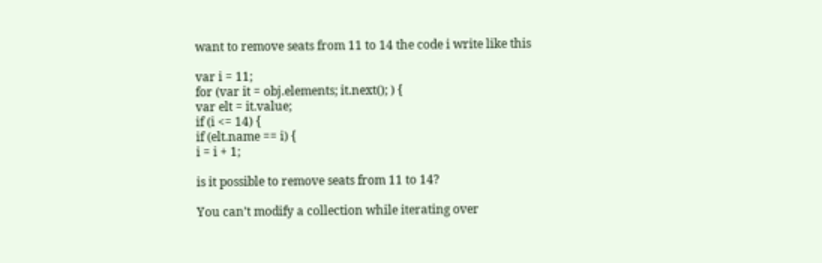want to remove seats from 11 to 14 the code i write like this

var i = 11;
for (var it = obj.elements; it.next(); ) {
var elt = it.value;
if (i <= 14) {
if (elt.name == i) {
i = i + 1;

is it possible to remove seats from 11 to 14?

You can’t modify a collection while iterating over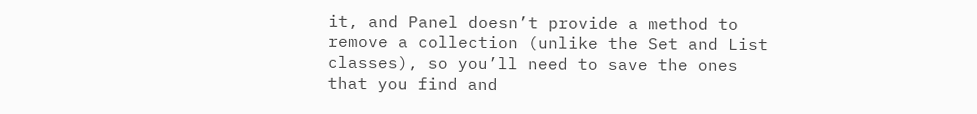it, and Panel doesn’t provide a method to remove a collection (unlike the Set and List classes), so you’ll need to save the ones that you find and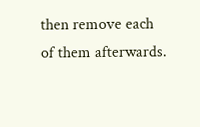then remove each of them afterwards.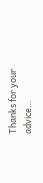Thanks for your advice…